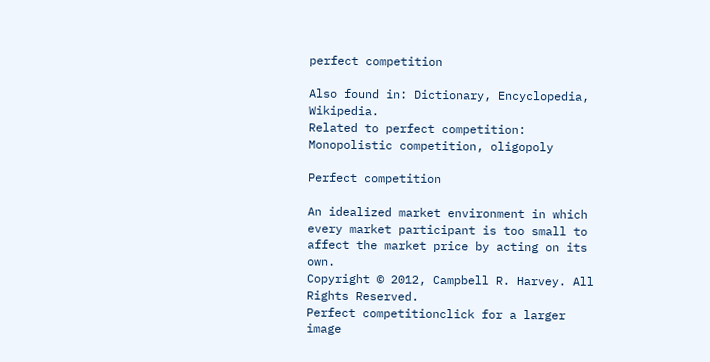perfect competition

Also found in: Dictionary, Encyclopedia, Wikipedia.
Related to perfect competition: Monopolistic competition, oligopoly

Perfect competition

An idealized market environment in which every market participant is too small to affect the market price by acting on its own.
Copyright © 2012, Campbell R. Harvey. All Rights Reserved.
Perfect competitionclick for a larger image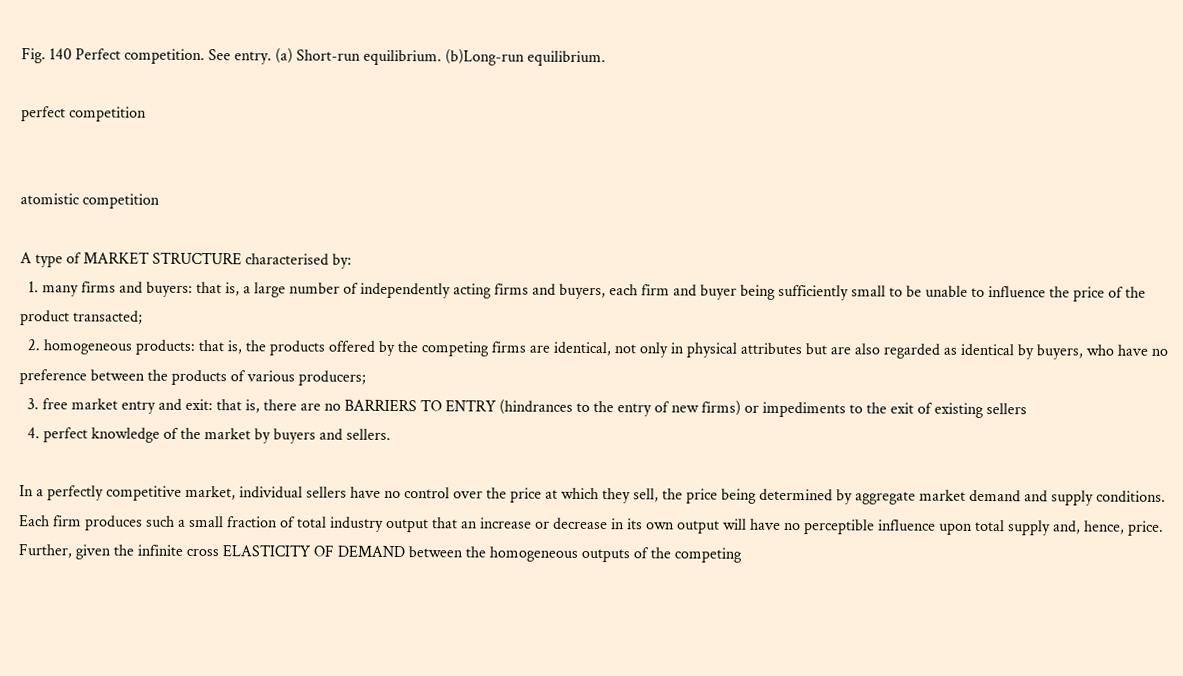Fig. 140 Perfect competition. See entry. (a) Short-run equilibrium. (b)Long-run equilibrium.

perfect competition


atomistic competition

A type of MARKET STRUCTURE characterised by:
  1. many firms and buyers: that is, a large number of independently acting firms and buyers, each firm and buyer being sufficiently small to be unable to influence the price of the product transacted;
  2. homogeneous products: that is, the products offered by the competing firms are identical, not only in physical attributes but are also regarded as identical by buyers, who have no preference between the products of various producers;
  3. free market entry and exit: that is, there are no BARRIERS TO ENTRY (hindrances to the entry of new firms) or impediments to the exit of existing sellers
  4. perfect knowledge of the market by buyers and sellers.

In a perfectly competitive market, individual sellers have no control over the price at which they sell, the price being determined by aggregate market demand and supply conditions. Each firm produces such a small fraction of total industry output that an increase or decrease in its own output will have no perceptible influence upon total supply and, hence, price. Further, given the infinite cross ELASTICITY OF DEMAND between the homogeneous outputs of the competing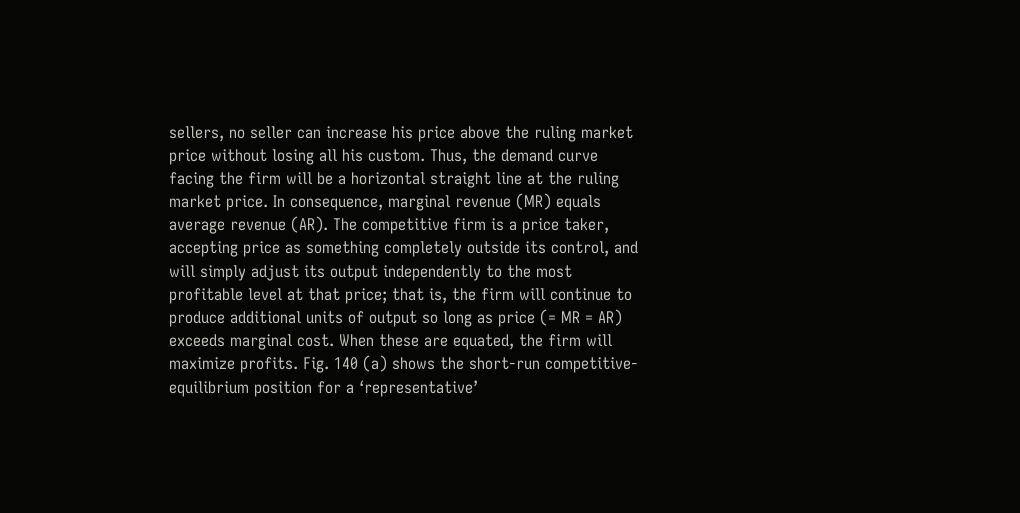sellers, no seller can increase his price above the ruling market price without losing all his custom. Thus, the demand curve facing the firm will be a horizontal straight line at the ruling market price. In consequence, marginal revenue (MR) equals average revenue (AR). The competitive firm is a price taker, accepting price as something completely outside its control, and will simply adjust its output independently to the most profitable level at that price; that is, the firm will continue to produce additional units of output so long as price (= MR = AR) exceeds marginal cost. When these are equated, the firm will maximize profits. Fig. 140 (a) shows the short-run competitive-equilibrium position for a ‘representative’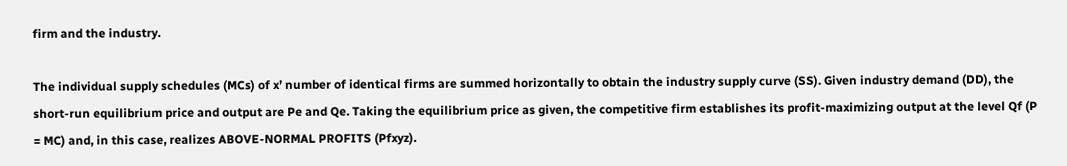firm and the industry.

The individual supply schedules (MCs) of x’ number of identical firms are summed horizontally to obtain the industry supply curve (SS). Given industry demand (DD), the short-run equilibrium price and output are Pe and Qe. Taking the equilibrium price as given, the competitive firm establishes its profit-maximizing output at the level Qf (P = MC) and, in this case, realizes ABOVE-NORMAL PROFITS (Pfxyz).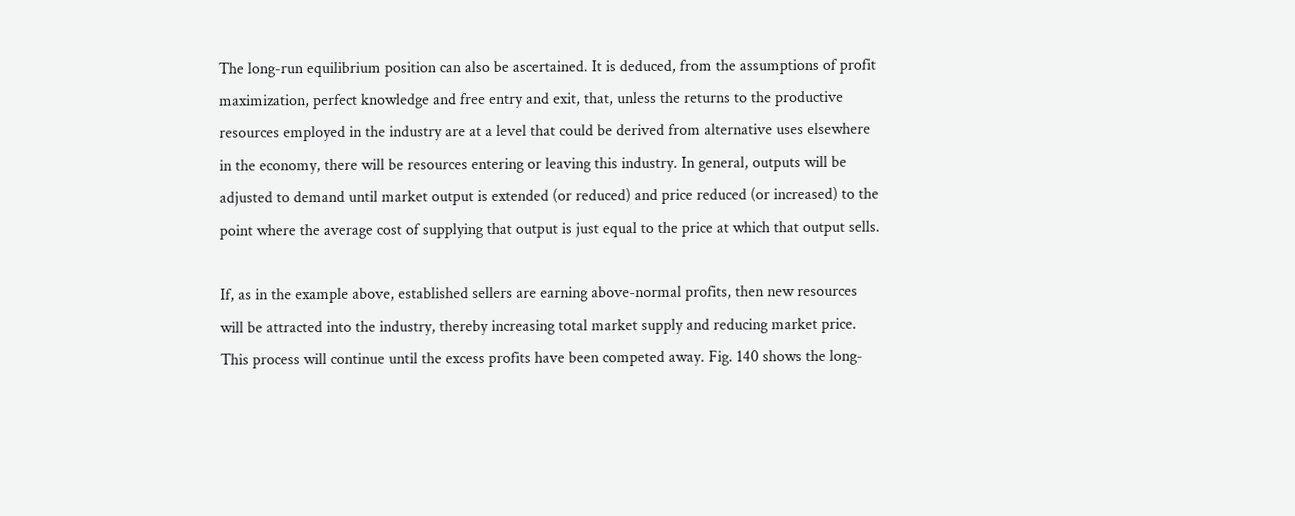The long-run equilibrium position can also be ascertained. It is deduced, from the assumptions of profit maximization, perfect knowledge and free entry and exit, that, unless the returns to the productive resources employed in the industry are at a level that could be derived from alternative uses elsewhere in the economy, there will be resources entering or leaving this industry. In general, outputs will be adjusted to demand until market output is extended (or reduced) and price reduced (or increased) to the point where the average cost of supplying that output is just equal to the price at which that output sells.

If, as in the example above, established sellers are earning above-normal profits, then new resources will be attracted into the industry, thereby increasing total market supply and reducing market price. This process will continue until the excess profits have been competed away. Fig. 140 shows the long-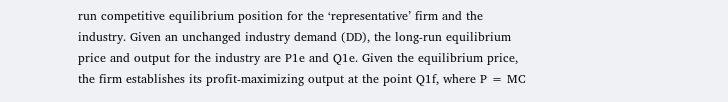run competitive equilibrium position for the ‘representative’ firm and the industry. Given an unchanged industry demand (DD), the long-run equilibrium price and output for the industry are P1e and Q1e. Given the equilibrium price, the firm establishes its profit-maximizing output at the point Q1f, where P = MC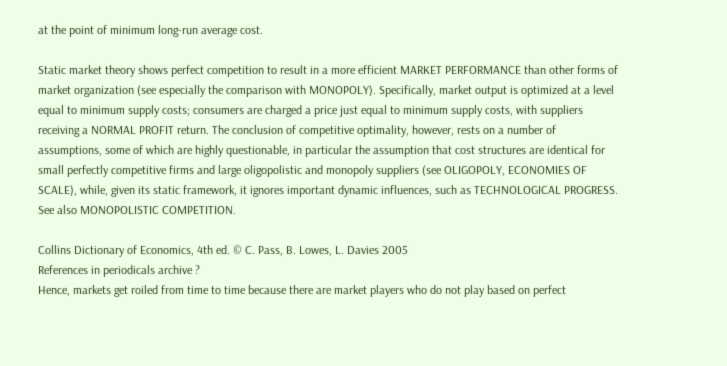at the point of minimum long-run average cost.

Static market theory shows perfect competition to result in a more efficient MARKET PERFORMANCE than other forms of market organization (see especially the comparison with MONOPOLY). Specifically, market output is optimized at a level equal to minimum supply costs; consumers are charged a price just equal to minimum supply costs, with suppliers receiving a NORMAL PROFIT return. The conclusion of competitive optimality, however, rests on a number of assumptions, some of which are highly questionable, in particular the assumption that cost structures are identical for small perfectly competitive firms and large oligopolistic and monopoly suppliers (see OLIGOPOLY, ECONOMIES OF SCALE), while, given its static framework, it ignores important dynamic influences, such as TECHNOLOGICAL PROGRESS. See also MONOPOLISTIC COMPETITION.

Collins Dictionary of Economics, 4th ed. © C. Pass, B. Lowes, L. Davies 2005
References in periodicals archive ?
Hence, markets get roiled from time to time because there are market players who do not play based on perfect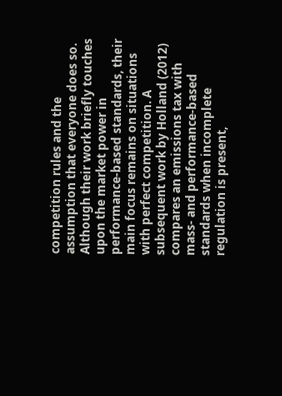competition rules and the assumption that everyone does so.
Although their work briefly touches upon the market power in performance-based standards, their main focus remains on situations with perfect competition. A subsequent work by Holland (2012) compares an emissions tax with mass- and performance-based standards when incomplete regulation is present,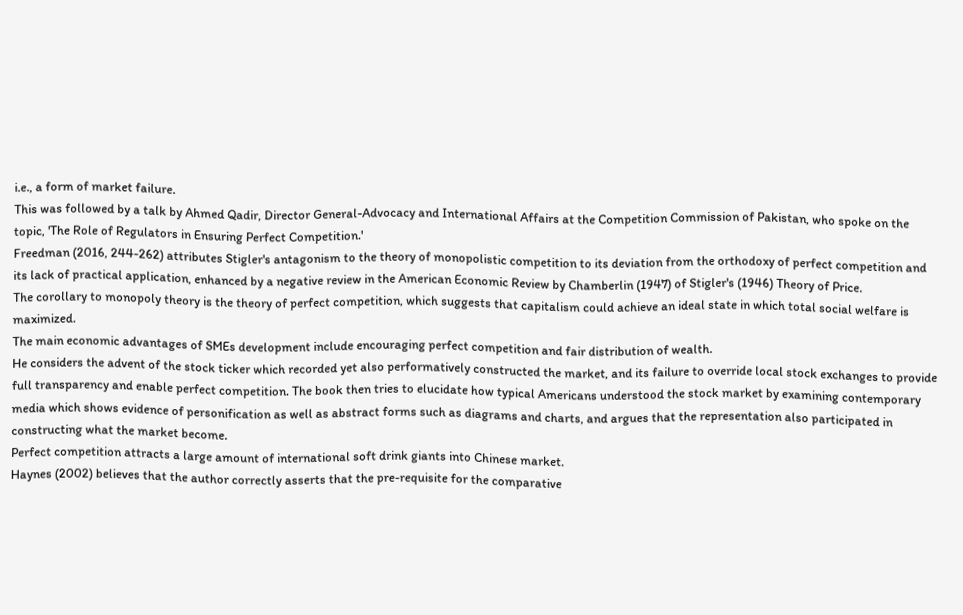i.e., a form of market failure.
This was followed by a talk by Ahmed Qadir, Director General-Advocacy and International Affairs at the Competition Commission of Pakistan, who spoke on the topic, 'The Role of Regulators in Ensuring Perfect Competition.'
Freedman (2016, 244-262) attributes Stigler's antagonism to the theory of monopolistic competition to its deviation from the orthodoxy of perfect competition and its lack of practical application, enhanced by a negative review in the American Economic Review by Chamberlin (1947) of Stigler's (1946) Theory of Price.
The corollary to monopoly theory is the theory of perfect competition, which suggests that capitalism could achieve an ideal state in which total social welfare is maximized.
The main economic advantages of SMEs development include encouraging perfect competition and fair distribution of wealth.
He considers the advent of the stock ticker which recorded yet also performatively constructed the market, and its failure to override local stock exchanges to provide full transparency and enable perfect competition. The book then tries to elucidate how typical Americans understood the stock market by examining contemporary media which shows evidence of personification as well as abstract forms such as diagrams and charts, and argues that the representation also participated in constructing what the market become.
Perfect competition attracts a large amount of international soft drink giants into Chinese market.
Haynes (2002) believes that the author correctly asserts that the pre-requisite for the comparative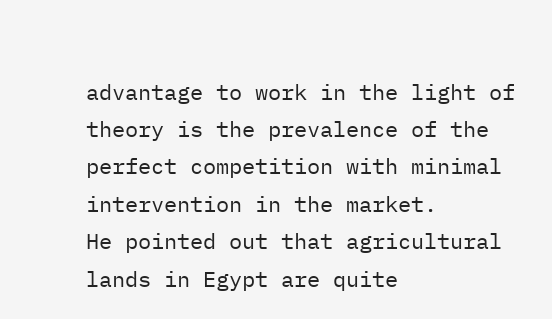advantage to work in the light of theory is the prevalence of the perfect competition with minimal intervention in the market.
He pointed out that agricultural lands in Egypt are quite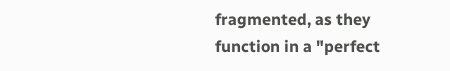fragmented, as they function in a "perfect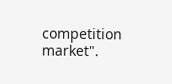competition market".